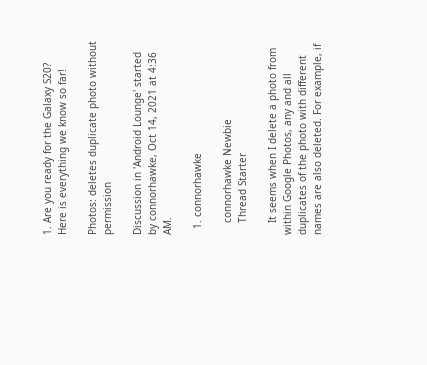1. Are you ready for the Galaxy S20? Here is everything we know so far!

Photos: deletes duplicate photo without permission

Discussion in 'Android Lounge' started by connorhawke, Oct 14, 2021 at 4:36 AM.

  1. connorhawke

    connorhawke Newbie
    Thread Starter

    It seems when I delete a photo from within Google Photos, any and all duplicates of the photo with different names are also deleted. For example, if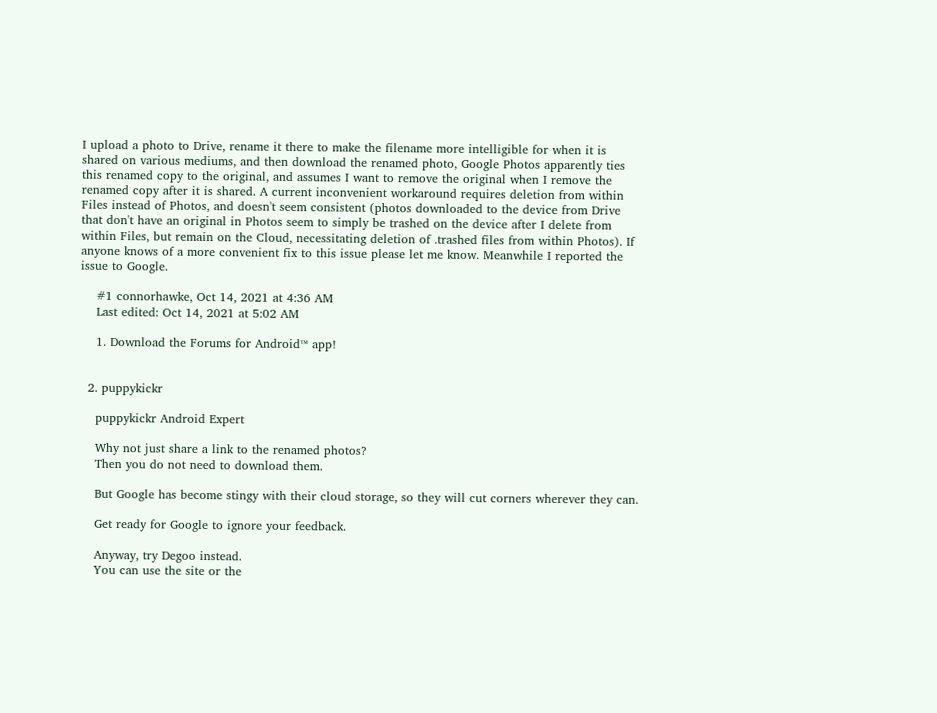I upload a photo to Drive, rename it there to make the filename more intelligible for when it is shared on various mediums, and then download the renamed photo, Google Photos apparently ties this renamed copy to the original, and assumes I want to remove the original when I remove the renamed copy after it is shared. A current inconvenient workaround requires deletion from within Files instead of Photos, and doesn't seem consistent (photos downloaded to the device from Drive that don't have an original in Photos seem to simply be trashed on the device after I delete from within Files, but remain on the Cloud, necessitating deletion of .trashed files from within Photos). If anyone knows of a more convenient fix to this issue please let me know. Meanwhile I reported the issue to Google.

    #1 connorhawke, Oct 14, 2021 at 4:36 AM
    Last edited: Oct 14, 2021 at 5:02 AM

    1. Download the Forums for Android™ app!


  2. puppykickr

    puppykickr Android Expert

    Why not just share a link to the renamed photos?
    Then you do not need to download them.

    But Google has become stingy with their cloud storage, so they will cut corners wherever they can.

    Get ready for Google to ignore your feedback.

    Anyway, try Degoo instead.
    You can use the site or the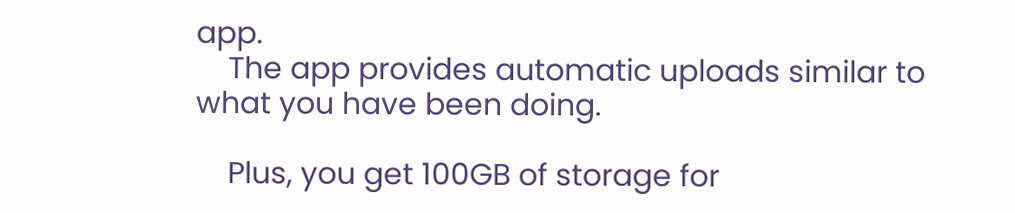app.
    The app provides automatic uploads similar to what you have been doing.

    Plus, you get 100GB of storage for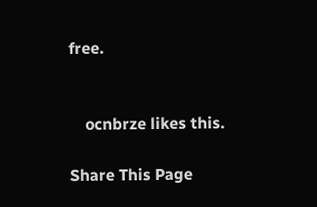free.


    ocnbrze likes this.

Share This Page